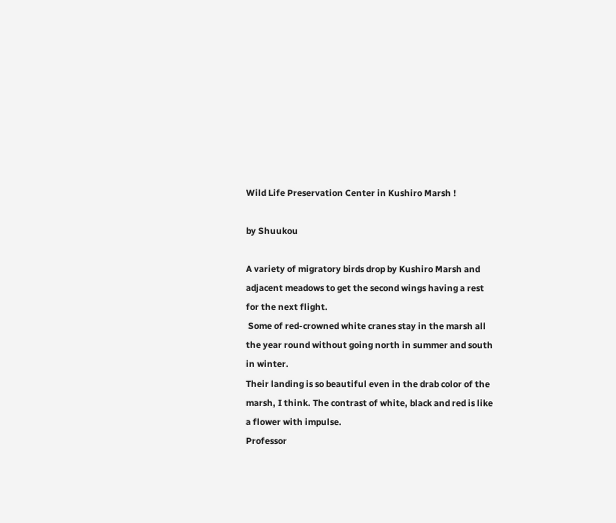Wild Life Preservation Center in Kushiro Marsh !

by Shuukou

A variety of migratory birds drop by Kushiro Marsh and adjacent meadows to get the second wings having a rest for the next flight.
 Some of red-crowned white cranes stay in the marsh all the year round without going north in summer and south in winter.
Their landing is so beautiful even in the drab color of the marsh, I think. The contrast of white, black and red is like a flower with impulse.
Professor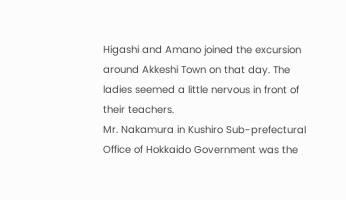Higashi and Amano joined the excursion around Akkeshi Town on that day. The ladies seemed a little nervous in front of their teachers.
Mr. Nakamura in Kushiro Sub-prefectural Office of Hokkaido Government was the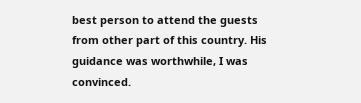best person to attend the guests from other part of this country. His guidance was worthwhile, I was convinced.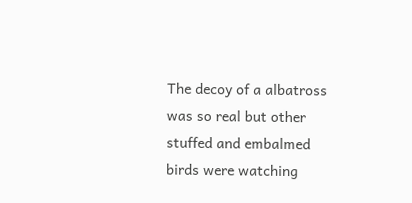The decoy of a albatross was so real but other stuffed and embalmed birds were watching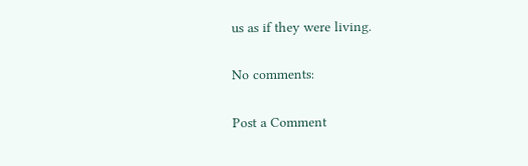us as if they were living.

No comments:

Post a Comment